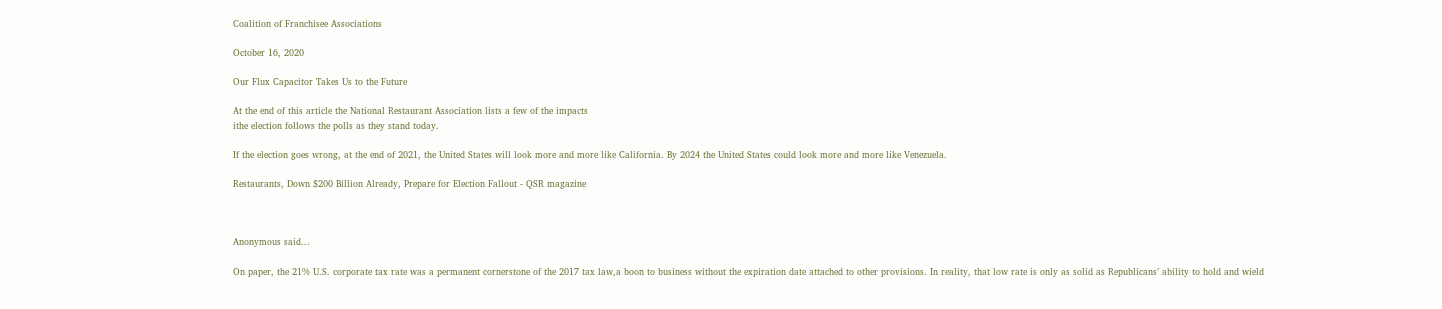Coalition of Franchisee Associations

October 16, 2020

Our Flux Capacitor Takes Us to the Future

At the end of this article the National Restaurant Association lists a few of the impacts
ithe election follows the polls as they stand today.

If the election goes wrong, at the end of 2021, the United States will look more and more like California. By 2024 the United States could look more and more like Venezuela.

Restaurants, Down $200 Billion Already, Prepare for Election Fallout - QSR magazine



Anonymous said...

On paper, the 21% U.S. corporate tax rate was a permanent cornerstone of the 2017 tax law,a boon to business without the expiration date attached to other provisions. In reality, that low rate is only as solid as Republicans’ ability to hold and wield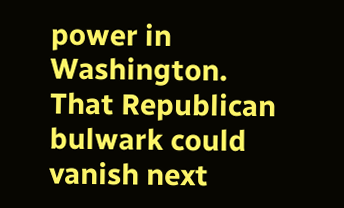power in Washington.
That Republican bulwark could vanish next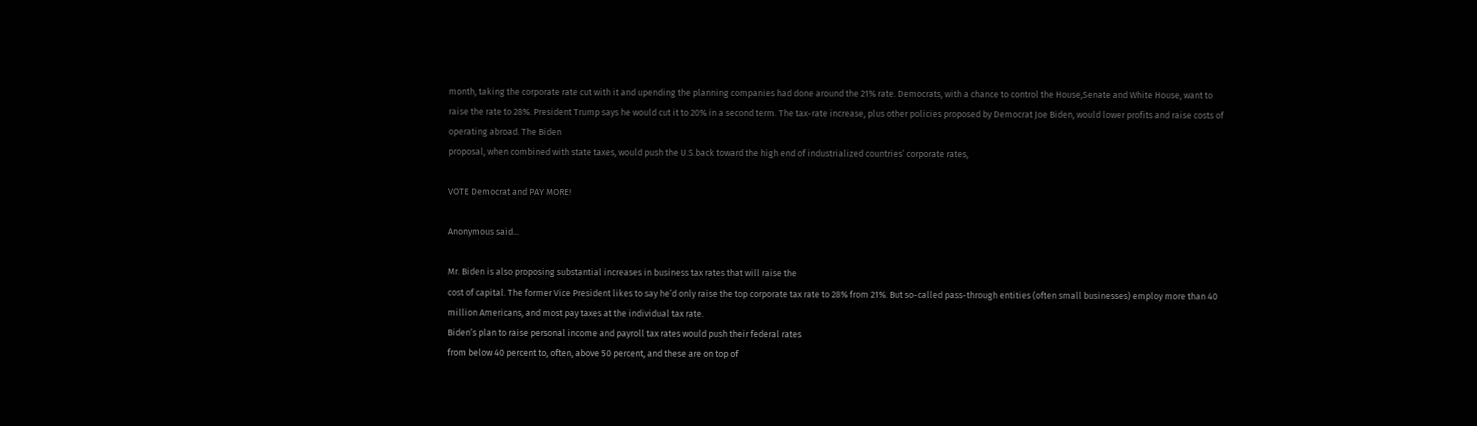month, taking the corporate rate cut with it and upending the planning companies had done around the 21% rate. Democrats, with a chance to control the House,Senate and White House, want to raise the rate to 28%. President Trump says he would cut it to 20% in a second term. The tax-rate increase, plus other policies proposed by Democrat Joe Biden, would lower profits and raise costs of operating abroad. The Biden
proposal, when combined with state taxes, would push the U.S.back toward the high end of industrialized countries’ corporate rates,

VOTE Democrat and PAY MORE!

Anonymous said...

Mr. Biden is also proposing substantial increases in business tax rates that will raise the
cost of capital. The former Vice President likes to say he’d only raise the top corporate tax rate to 28% from 21%. But so-called pass-through entities (often small businesses) employ more than 40 million Americans, and most pay taxes at the individual tax rate.
Biden’s plan to raise personal income and payroll tax rates would push their federal rates
from below 40 percent to, often, above 50 percent, and these are on top of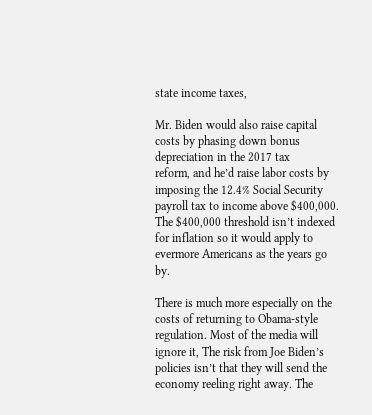state income taxes,

Mr. Biden would also raise capital costs by phasing down bonus depreciation in the 2017 tax
reform, and he’d raise labor costs by imposing the 12.4% Social Security payroll tax to income above $400,000. The $400,000 threshold isn’t indexed for inflation so it would apply to evermore Americans as the years go by.

There is much more especially on the costs of returning to Obama-style regulation. Most of the media will ignore it, The risk from Joe Biden’s policies isn’t that they will send the economy reeling right away. The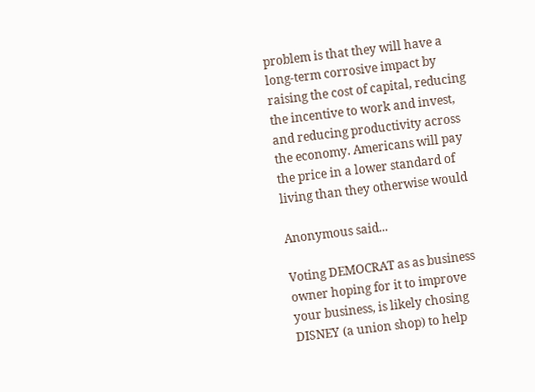problem is that they will have a long-term corrosive impact by raising the cost of capital, reducing the incentive to work and invest, and reducing productivity across the economy. Americans will pay the price in a lower standard of living than they otherwise would

Anonymous said...

Voting DEMOCRAT as as business owner hoping for it to improve your business, is likely chosing DISNEY (a union shop) to help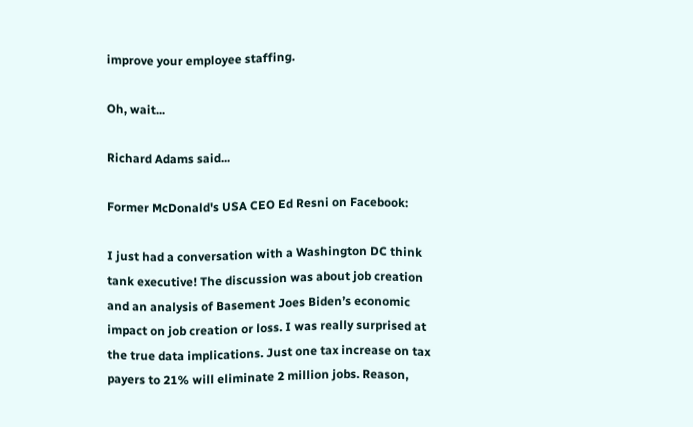improve your employee staffing.

Oh, wait...

Richard Adams said...

Former McDonald's USA CEO Ed Resni on Facebook:

I just had a conversation with a Washington DC think tank executive! The discussion was about job creation and an analysis of Basement Joes Biden’s economic impact on job creation or loss. I was really surprised at the true data implications. Just one tax increase on tax payers to 21% will eliminate 2 million jobs. Reason,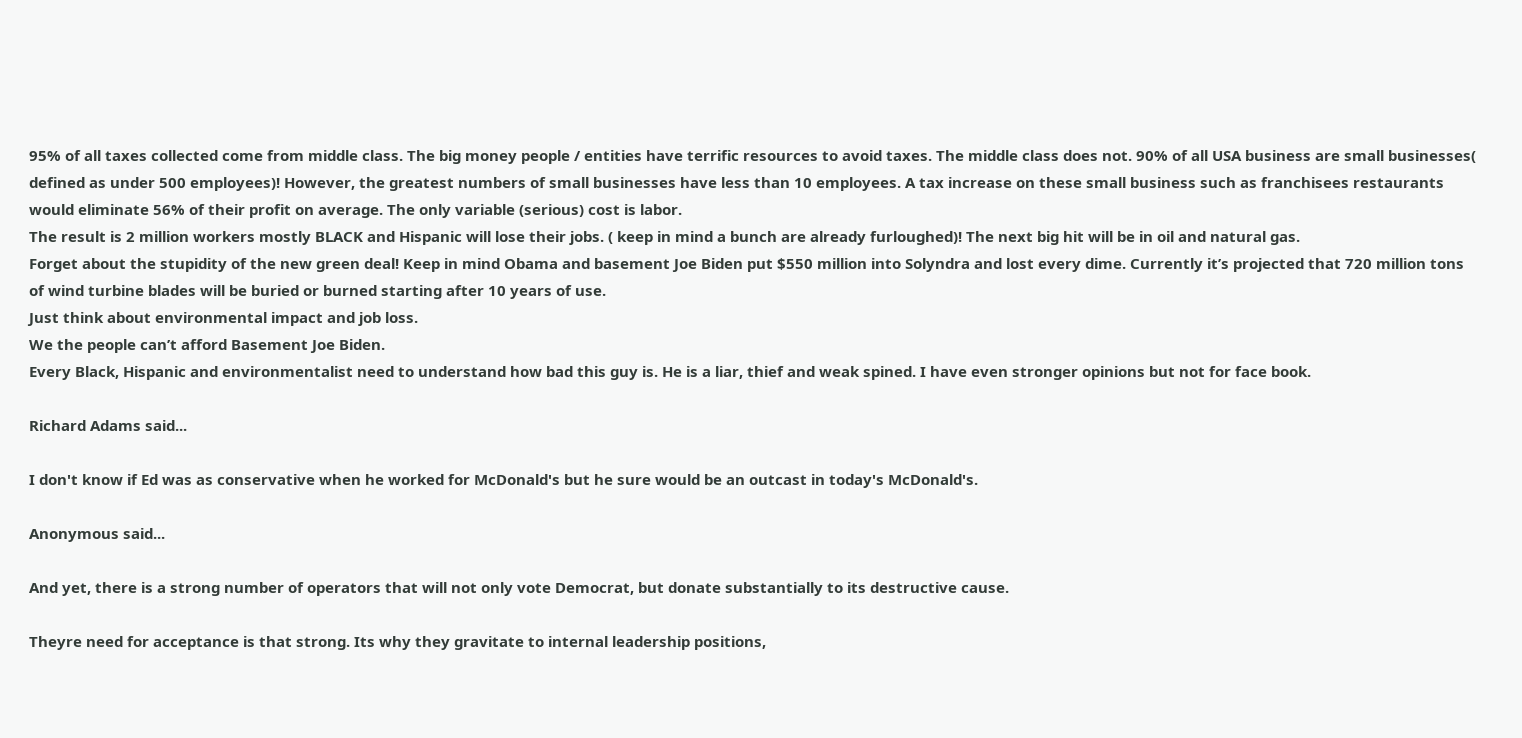95% of all taxes collected come from middle class. The big money people / entities have terrific resources to avoid taxes. The middle class does not. 90% of all USA business are small businesses( defined as under 500 employees)! However, the greatest numbers of small businesses have less than 10 employees. A tax increase on these small business such as franchisees restaurants would eliminate 56% of their profit on average. The only variable (serious) cost is labor.
The result is 2 million workers mostly BLACK and Hispanic will lose their jobs. ( keep in mind a bunch are already furloughed)! The next big hit will be in oil and natural gas.
Forget about the stupidity of the new green deal! Keep in mind Obama and basement Joe Biden put $550 million into Solyndra and lost every dime. Currently it’s projected that 720 million tons of wind turbine blades will be buried or burned starting after 10 years of use.
Just think about environmental impact and job loss.
We the people can’t afford Basement Joe Biden.
Every Black, Hispanic and environmentalist need to understand how bad this guy is. He is a liar, thief and weak spined. I have even stronger opinions but not for face book.

Richard Adams said...

I don't know if Ed was as conservative when he worked for McDonald's but he sure would be an outcast in today's McDonald's.

Anonymous said...

And yet, there is a strong number of operators that will not only vote Democrat, but donate substantially to its destructive cause.

Theyre need for acceptance is that strong. Its why they gravitate to internal leadership positions,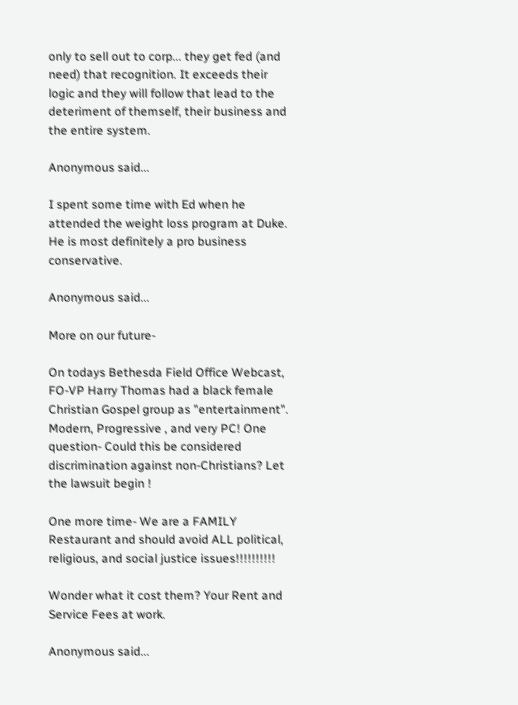only to sell out to corp... they get fed (and need) that recognition. It exceeds their logic and they will follow that lead to the deteriment of themself, their business and the entire system.

Anonymous said...

I spent some time with Ed when he attended the weight loss program at Duke. He is most definitely a pro business conservative.

Anonymous said...

More on our future-

On todays Bethesda Field Office Webcast, FO-VP Harry Thomas had a black female Christian Gospel group as "entertainment". Modern, Progressive , and very PC! One question- Could this be considered discrimination against non-Christians? Let the lawsuit begin !

One more time- We are a FAMILY Restaurant and should avoid ALL political, religious, and social justice issues!!!!!!!!!!

Wonder what it cost them? Your Rent and Service Fees at work.

Anonymous said...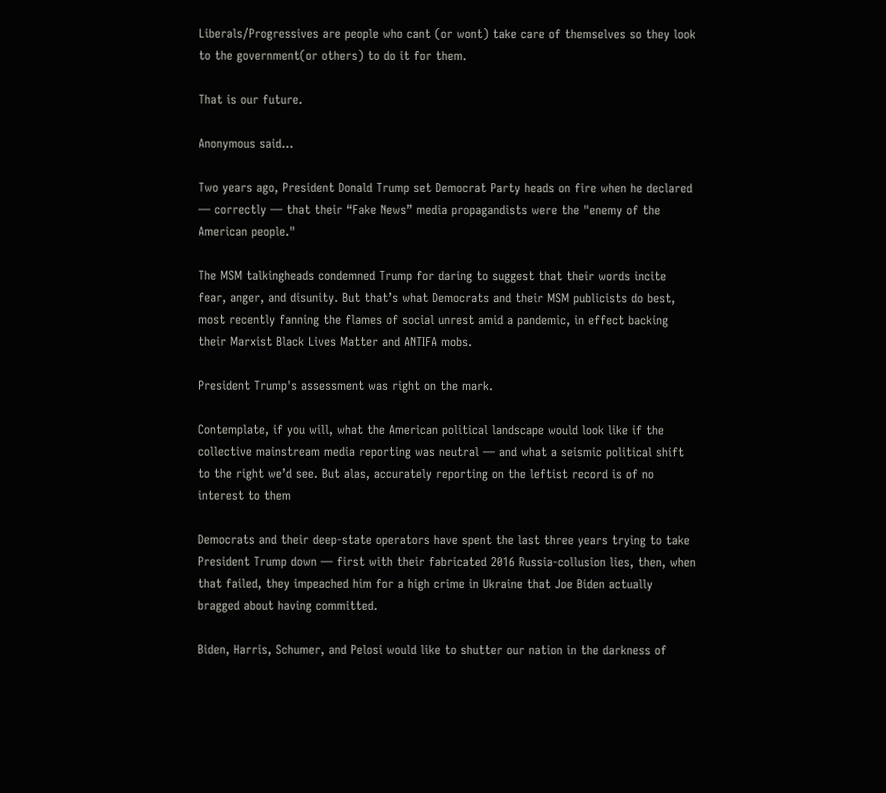Liberals/Progressives are people who cant (or wont) take care of themselves so they look to the government(or others) to do it for them.

That is our future.

Anonymous said...

Two years ago, President Donald Trump set Democrat Party heads on fire when he declared — correctly — that their “Fake News” media propagandists were the "enemy of the American people."

The MSM talkingheads condemned Trump for daring to suggest that their words incite fear, anger, and disunity. But that’s what Democrats and their MSM publicists do best, most recently fanning the flames of social unrest amid a pandemic, in effect backing their Marxist Black Lives Matter and ANTIFA mobs.

President Trump's assessment was right on the mark.

Contemplate, if you will, what the American political landscape would look like if the collective mainstream media reporting was neutral — and what a seismic political shift to the right we’d see. But alas, accurately reporting on the leftist record is of no interest to them

Democrats and their deep-state operators have spent the last three years trying to take President Trump down — first with their fabricated 2016 Russia-collusion lies, then, when that failed, they impeached him for a high crime in Ukraine that Joe Biden actually bragged about having committed.

Biden, Harris, Schumer, and Pelosi would like to shutter our nation in the darkness of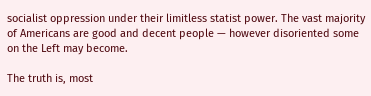socialist oppression under their limitless statist power. The vast majority of Americans are good and decent people — however disoriented some on the Left may become.

The truth is, most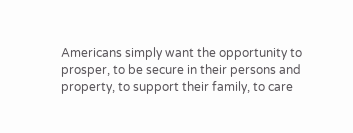Americans simply want the opportunity to prosper, to be secure in their persons and property, to support their family, to care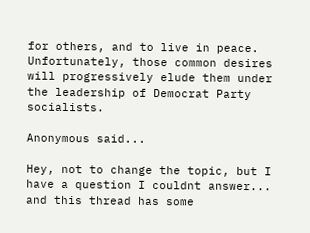for others, and to live in peace. Unfortunately, those common desires will progressively elude them under the leadership of Democrat Party socialists.

Anonymous said...

Hey, not to change the topic, but I have a question I couldnt answer... and this thread has some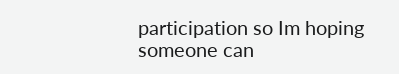participation so Im hoping someone can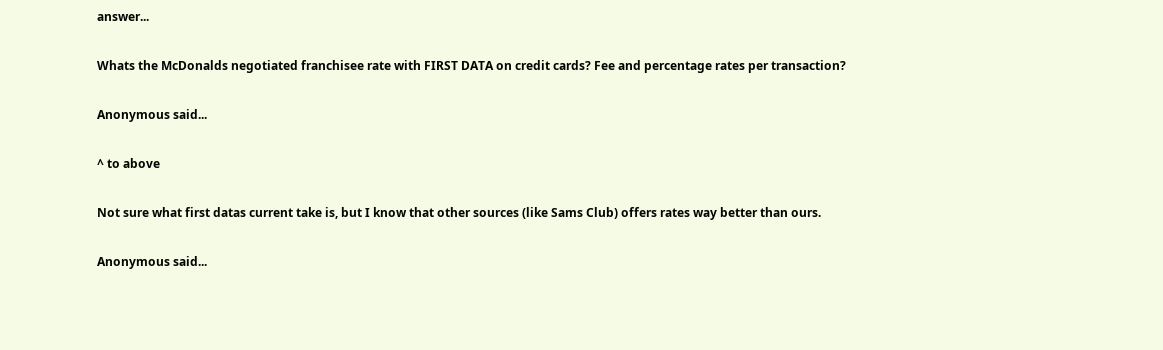answer...

Whats the McDonalds negotiated franchisee rate with FIRST DATA on credit cards? Fee and percentage rates per transaction?

Anonymous said...

^ to above

Not sure what first datas current take is, but I know that other sources (like Sams Club) offers rates way better than ours.

Anonymous said...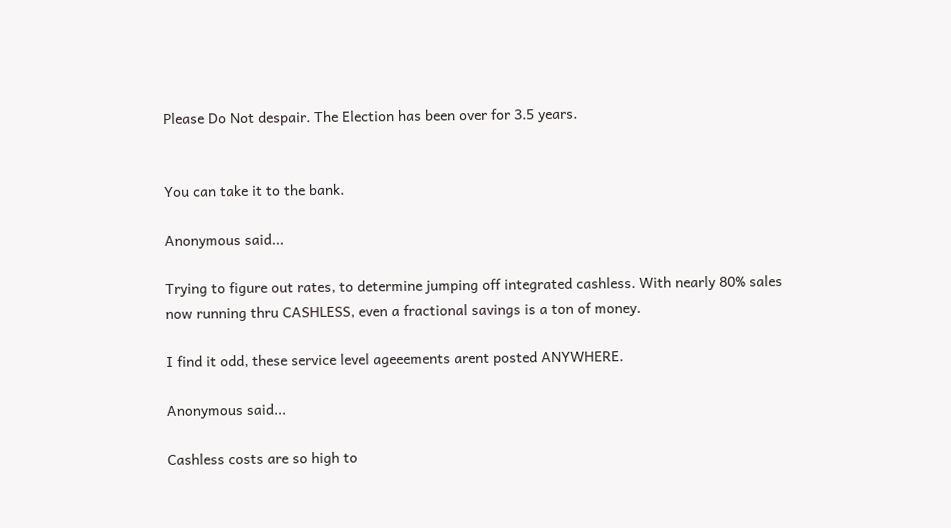Please Do Not despair. The Election has been over for 3.5 years.


You can take it to the bank.

Anonymous said...

Trying to figure out rates, to determine jumping off integrated cashless. With nearly 80% sales now running thru CASHLESS, even a fractional savings is a ton of money.

I find it odd, these service level ageeements arent posted ANYWHERE.

Anonymous said...

Cashless costs are so high to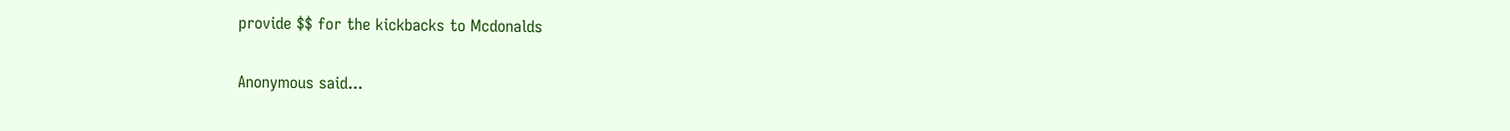provide $$ for the kickbacks to Mcdonalds

Anonymous said...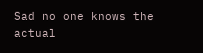Sad no one knows the actual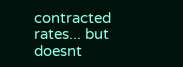contracted rates... but doesnt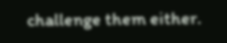challenge them either.